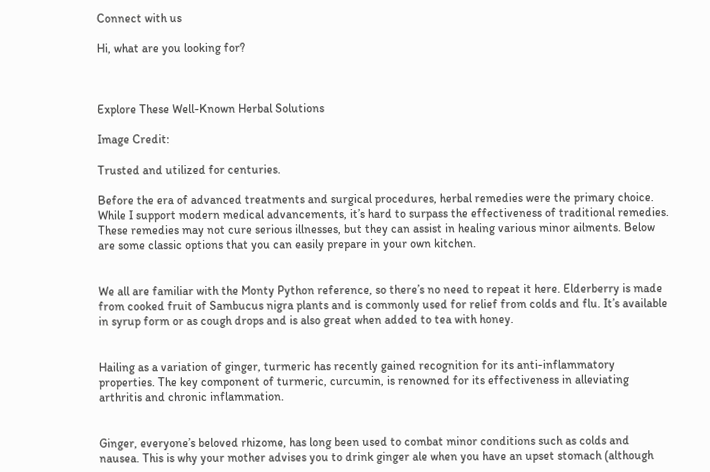Connect with us

Hi, what are you looking for?



Explore These Well-Known Herbal Solutions

Image Credit:

Trusted and utilized for centuries.

Before the era of advanced treatments and surgical procedures, herbal remedies were the primary choice. While I support modern medical advancements, it’s hard to surpass the effectiveness of traditional remedies. These remedies may not cure serious illnesses, but they can assist in healing various minor ailments. Below are some classic options that you can easily prepare in your own kitchen.


We all are familiar with the Monty Python reference, so there’s no need to repeat it here. Elderberry is made from cooked fruit of Sambucus nigra plants and is commonly used for relief from colds and flu. It’s available in syrup form or as cough drops and is also great when added to tea with honey.


Hailing as a variation of ginger, turmeric has recently gained recognition for its anti-inflammatory properties. The key component of turmeric, curcumin, is renowned for its effectiveness in alleviating arthritis and chronic inflammation.


Ginger, everyone’s beloved rhizome, has long been used to combat minor conditions such as colds and nausea. This is why your mother advises you to drink ginger ale when you have an upset stomach (although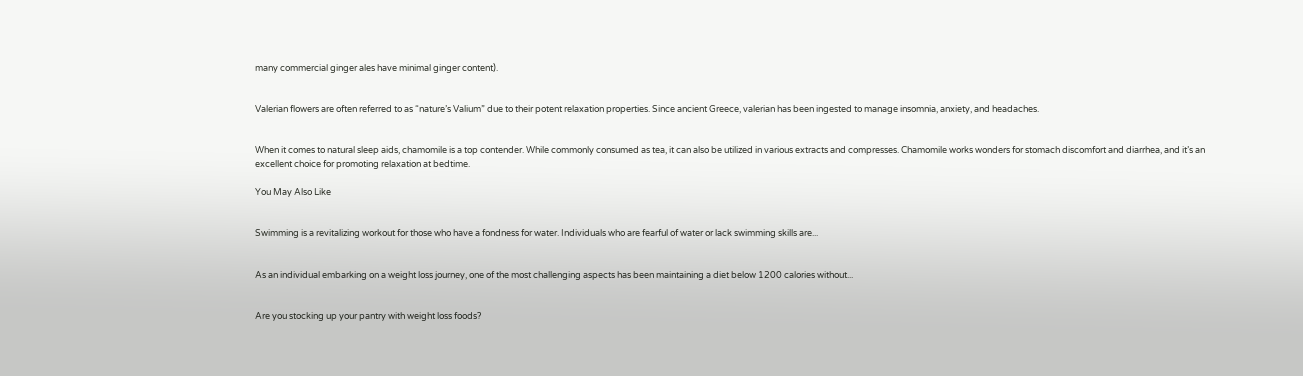many commercial ginger ales have minimal ginger content).


Valerian flowers are often referred to as “nature’s Valium” due to their potent relaxation properties. Since ancient Greece, valerian has been ingested to manage insomnia, anxiety, and headaches.


When it comes to natural sleep aids, chamomile is a top contender. While commonly consumed as tea, it can also be utilized in various extracts and compresses. Chamomile works wonders for stomach discomfort and diarrhea, and it’s an excellent choice for promoting relaxation at bedtime.

You May Also Like


Swimming is a revitalizing workout for those who have a fondness for water. Individuals who are fearful of water or lack swimming skills are...


As an individual embarking on a weight loss journey, one of the most challenging aspects has been maintaining a diet below 1200 calories without...


Are you stocking up your pantry with weight loss foods?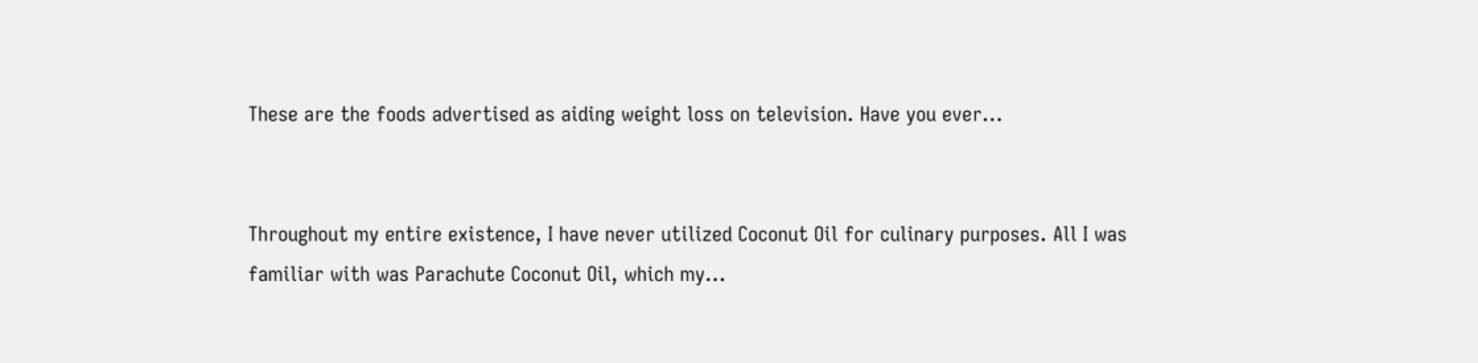These are the foods advertised as aiding weight loss on television. Have you ever...


Throughout my entire existence, I have never utilized Coconut Oil for culinary purposes. All I was familiar with was Parachute Coconut Oil, which my...